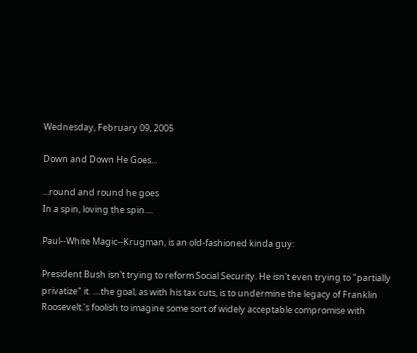Wednesday, February 09, 2005

Down and Down He Goes...

...round and round he goes
In a spin, loving the spin....

Paul--White Magic--Krugman, is an old-fashioned kinda guy:

President Bush isn't trying to reform Social Security. He isn't even trying to "partially privatize" it. ....the goal, as with his tax cuts, is to undermine the legacy of Franklin Roosevelt.'s foolish to imagine some sort of widely acceptable compromise with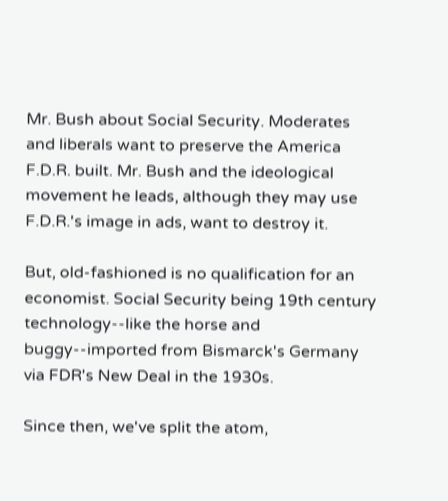Mr. Bush about Social Security. Moderates and liberals want to preserve the America F.D.R. built. Mr. Bush and the ideological movement he leads, although they may use F.D.R.'s image in ads, want to destroy it.

But, old-fashioned is no qualification for an economist. Social Security being 19th century technology--like the horse and buggy--imported from Bismarck's Germany via FDR's New Deal in the 1930s.

Since then, we've split the atom,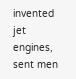invented jet engines, sent men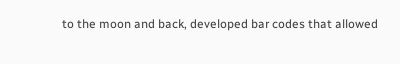to the moon and back, developed bar codes that allowed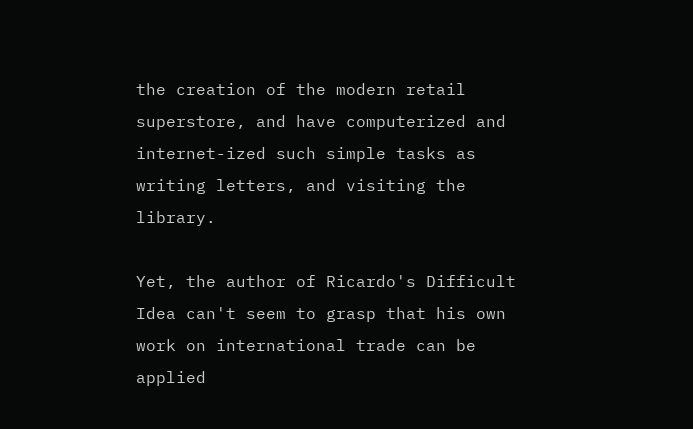the creation of the modern retail superstore, and have computerized and internet-ized such simple tasks as writing letters, and visiting the library.

Yet, the author of Ricardo's Difficult Idea can't seem to grasp that his own work on international trade can be applied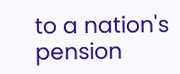to a nation's pension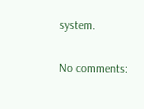system.

No comments: